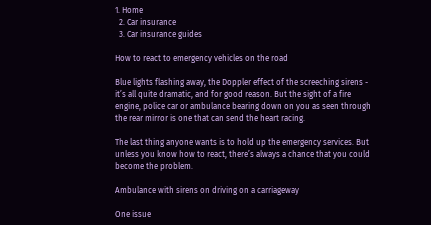1. Home
  2. Car insurance
  3. Car insurance guides

How to react to emergency vehicles on the road

Blue lights flashing away, the Doppler effect of the screeching sirens - it’s all quite dramatic, and for good reason. But the sight of a fire engine, police car or ambulance bearing down on you as seen through the rear mirror is one that can send the heart racing.

The last thing anyone wants is to hold up the emergency services. But unless you know how to react, there’s always a chance that you could become the problem.

Ambulance with sirens on driving on a carriageway

One issue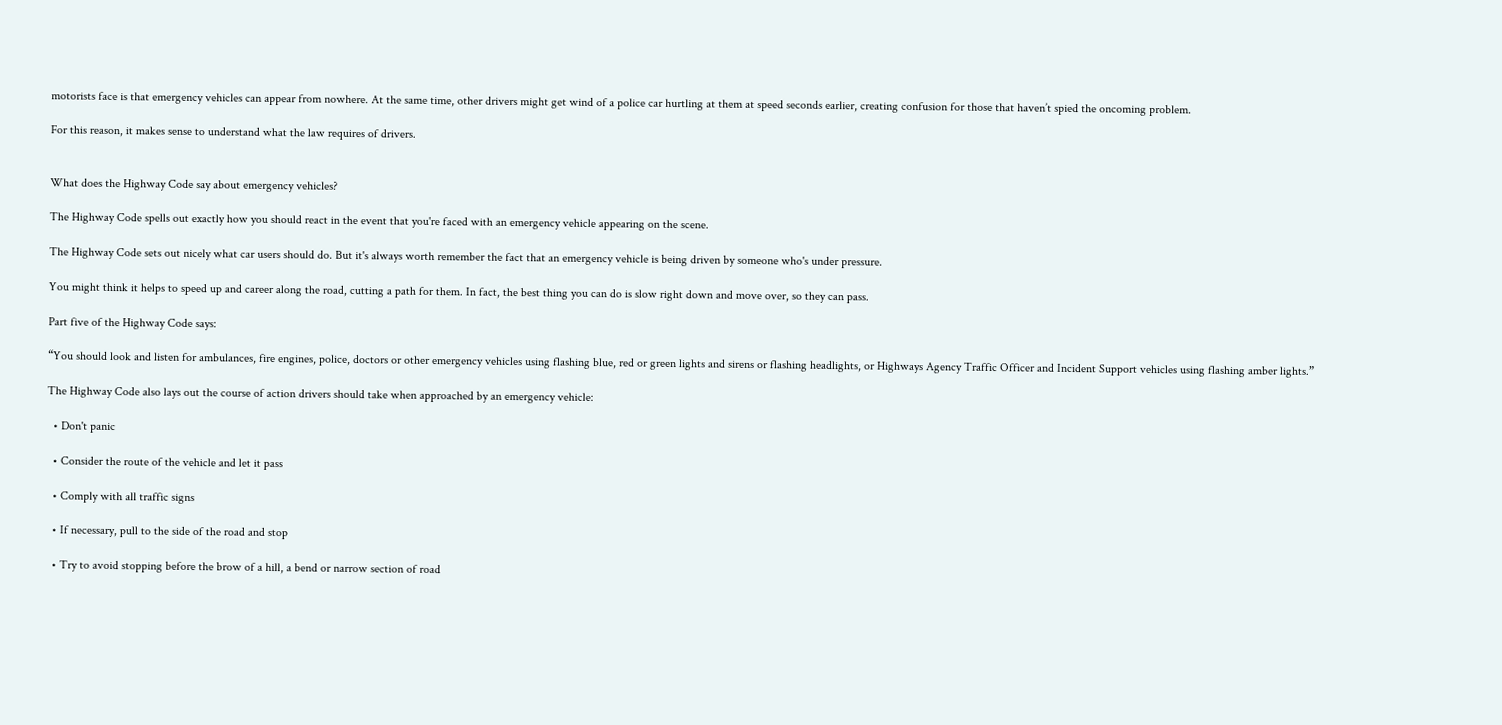motorists face is that emergency vehicles can appear from nowhere. At the same time, other drivers might get wind of a police car hurtling at them at speed seconds earlier, creating confusion for those that haven’t spied the oncoming problem.

For this reason, it makes sense to understand what the law requires of drivers.


What does the Highway Code say about emergency vehicles?

The Highway Code spells out exactly how you should react in the event that you're faced with an emergency vehicle appearing on the scene.

The Highway Code sets out nicely what car users should do. But it's always worth remember the fact that an emergency vehicle is being driven by someone who's under pressure.

You might think it helps to speed up and career along the road, cutting a path for them. In fact, the best thing you can do is slow right down and move over, so they can pass.

Part five of the Highway Code says:

“You should look and listen for ambulances, fire engines, police, doctors or other emergency vehicles using flashing blue, red or green lights and sirens or flashing headlights, or Highways Agency Traffic Officer and Incident Support vehicles using flashing amber lights.”

The Highway Code also lays out the course of action drivers should take when approached by an emergency vehicle:

  • Don't panic

  • Consider the route of the vehicle and let it pass

  • Comply with all traffic signs

  • If necessary, pull to the side of the road and stop

  • Try to avoid stopping before the brow of a hill, a bend or narrow section of road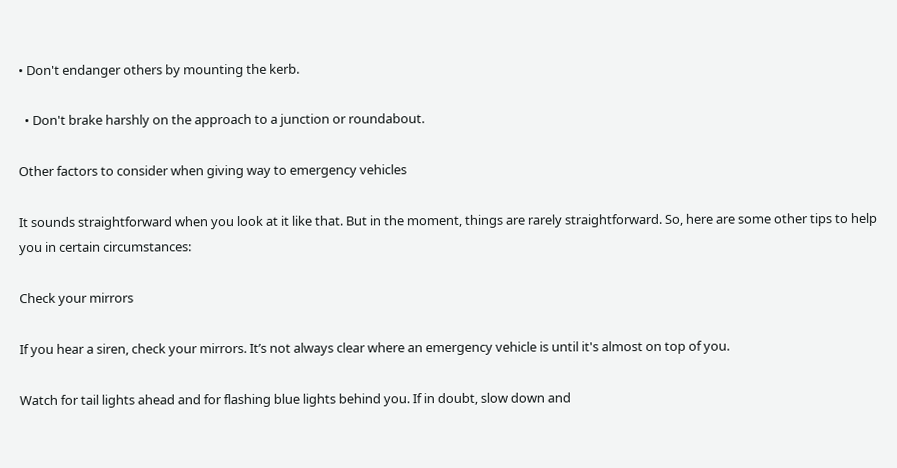• Don't endanger others by mounting the kerb.

  • Don't brake harshly on the approach to a junction or roundabout.

Other factors to consider when giving way to emergency vehicles

It sounds straightforward when you look at it like that. But in the moment, things are rarely straightforward. So, here are some other tips to help you in certain circumstances:

Check your mirrors

If you hear a siren, check your mirrors. It’s not always clear where an emergency vehicle is until it's almost on top of you.

Watch for tail lights ahead and for flashing blue lights behind you. If in doubt, slow down and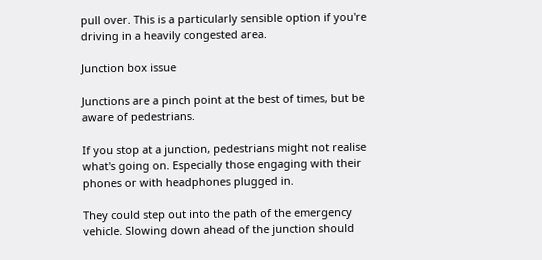pull over. This is a particularly sensible option if you're driving in a heavily congested area.

Junction box issue

Junctions are a pinch point at the best of times, but be aware of pedestrians.

If you stop at a junction, pedestrians might not realise what's going on. Especially those engaging with their phones or with headphones plugged in.

They could step out into the path of the emergency vehicle. Slowing down ahead of the junction should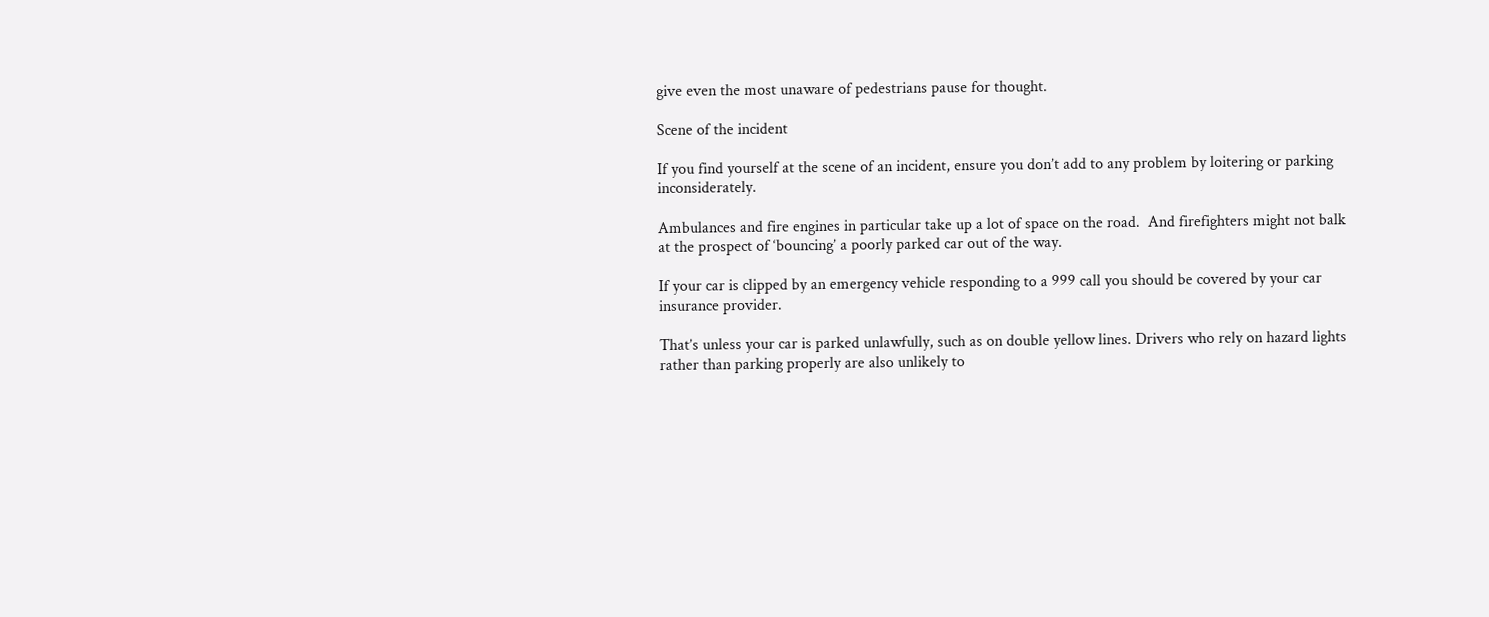give even the most unaware of pedestrians pause for thought.

Scene of the incident

If you find yourself at the scene of an incident, ensure you don’t add to any problem by loitering or parking inconsiderately.

Ambulances and fire engines in particular take up a lot of space on the road.  And firefighters might not balk at the prospect of ‘bouncing’ a poorly parked car out of the way.

If your car is clipped by an emergency vehicle responding to a 999 call you should be covered by your car insurance provider.

That’s unless your car is parked unlawfully, such as on double yellow lines. Drivers who rely on hazard lights rather than parking properly are also unlikely to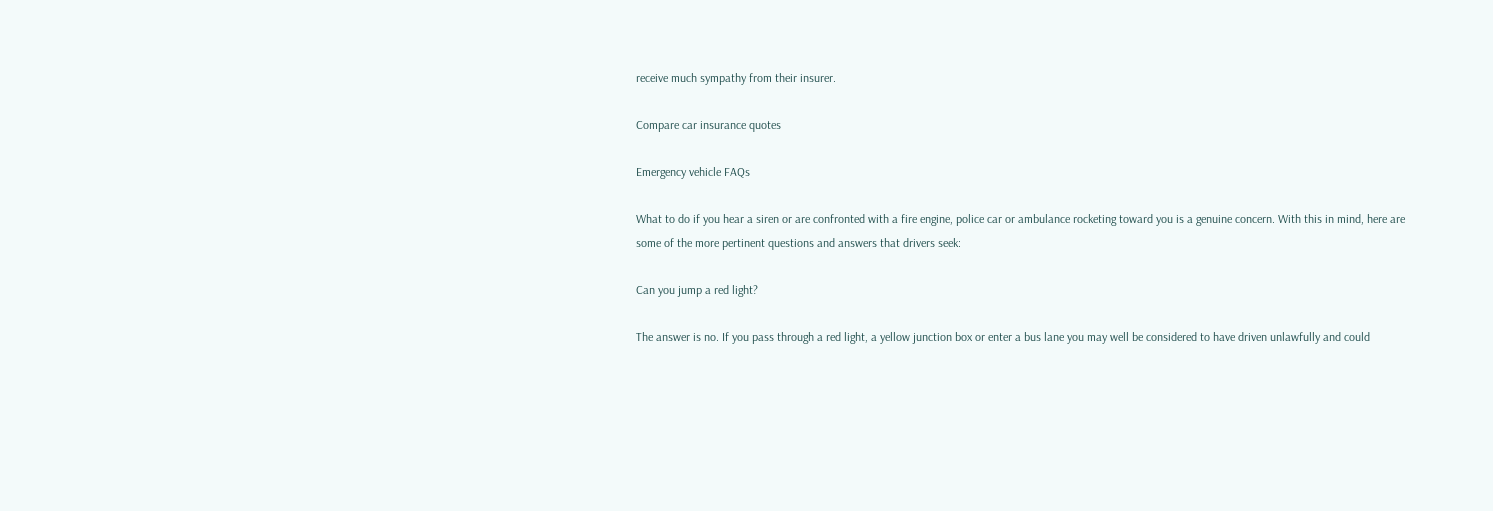receive much sympathy from their insurer.

Compare car insurance quotes

Emergency vehicle FAQs

What to do if you hear a siren or are confronted with a fire engine, police car or ambulance rocketing toward you is a genuine concern. With this in mind, here are some of the more pertinent questions and answers that drivers seek:

Can you jump a red light?

The answer is no. If you pass through a red light, a yellow junction box or enter a bus lane you may well be considered to have driven unlawfully and could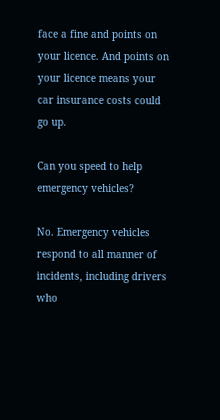face a fine and points on your licence. And points on your licence means your car insurance costs could go up.

Can you speed to help emergency vehicles?

No. Emergency vehicles respond to all manner of incidents, including drivers who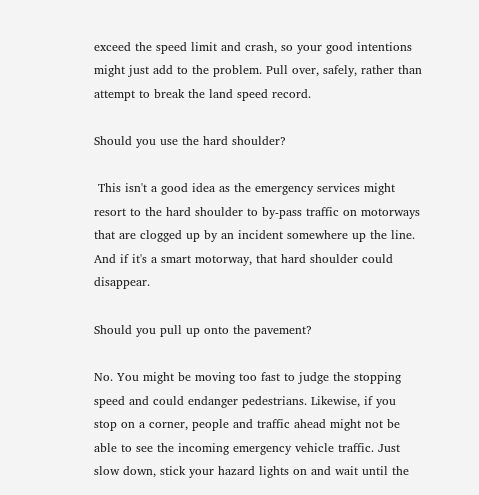exceed the speed limit and crash, so your good intentions might just add to the problem. Pull over, safely, rather than attempt to break the land speed record.

Should you use the hard shoulder?

 This isn't a good idea as the emergency services might resort to the hard shoulder to by-pass traffic on motorways that are clogged up by an incident somewhere up the line. And if it's a smart motorway, that hard shoulder could disappear.

Should you pull up onto the pavement?

No. You might be moving too fast to judge the stopping speed and could endanger pedestrians. Likewise, if you stop on a corner, people and traffic ahead might not be able to see the incoming emergency vehicle traffic. Just slow down, stick your hazard lights on and wait until the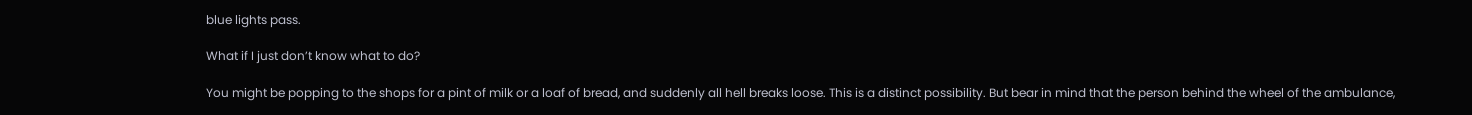blue lights pass.

What if I just don’t know what to do?

You might be popping to the shops for a pint of milk or a loaf of bread, and suddenly all hell breaks loose. This is a distinct possibility. But bear in mind that the person behind the wheel of the ambulance,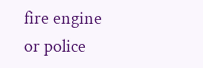fire engine or police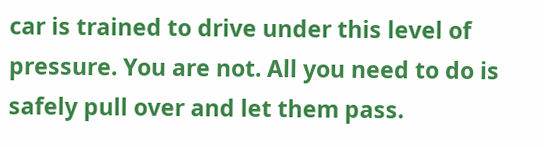car is trained to drive under this level of pressure. You are not. All you need to do is safely pull over and let them pass.